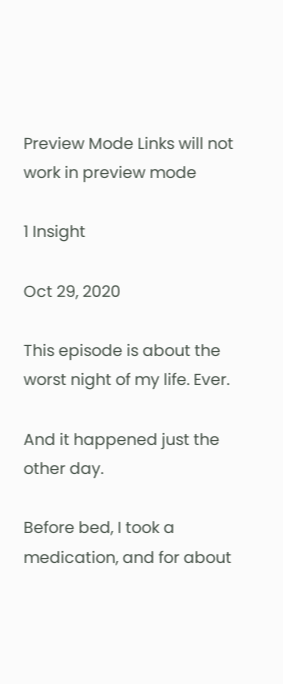Preview Mode Links will not work in preview mode

1 Insight

Oct 29, 2020

This episode is about the worst night of my life. Ever.

And it happened just the other day.

Before bed, I took a medication, and for about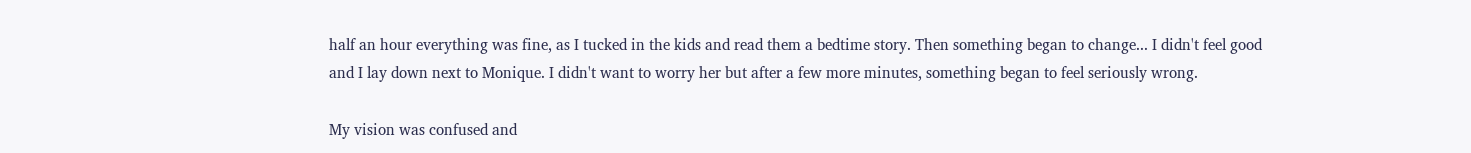half an hour everything was fine, as I tucked in the kids and read them a bedtime story. Then something began to change... I didn't feel good and I lay down next to Monique. I didn't want to worry her but after a few more minutes, something began to feel seriously wrong.

My vision was confused and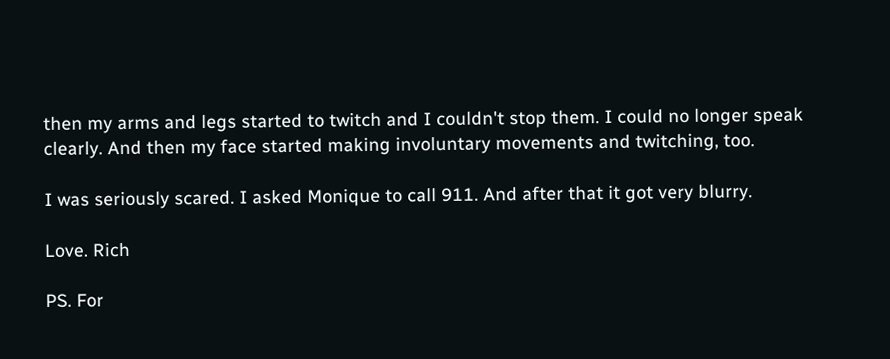then my arms and legs started to twitch and I couldn't stop them. I could no longer speak clearly. And then my face started making involuntary movements and twitching, too.

I was seriously scared. I asked Monique to call 911. And after that it got very blurry.

Love. Rich

PS. For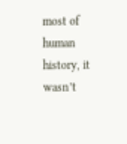most of human history, it wasn’t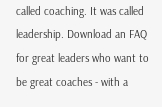called coaching. It was called leadership. Download an FAQ for great leaders who want to be great coaches - with a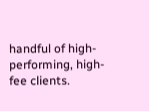handful of high-performing, high-fee clients.